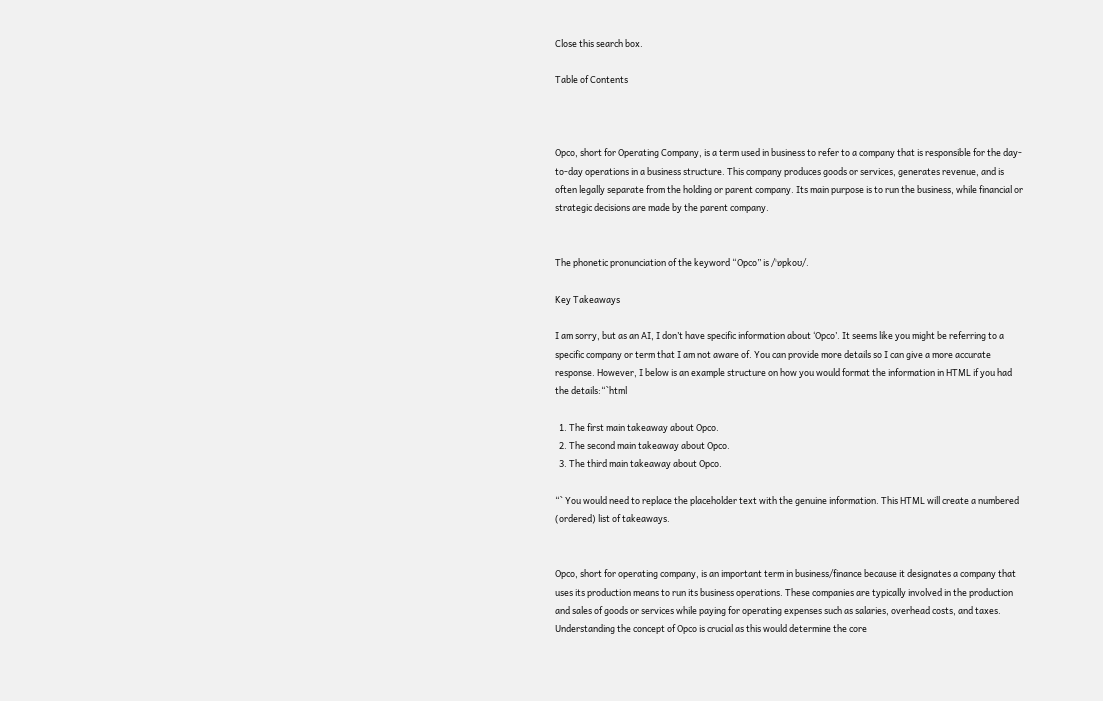Close this search box.

Table of Contents



Opco, short for Operating Company, is a term used in business to refer to a company that is responsible for the day-to-day operations in a business structure. This company produces goods or services, generates revenue, and is often legally separate from the holding or parent company. Its main purpose is to run the business, while financial or strategic decisions are made by the parent company.


The phonetic pronunciation of the keyword “Opco” is /ˈɒpkoʊ/.

Key Takeaways

I am sorry, but as an AI, I don’t have specific information about ‘Opco’. It seems like you might be referring to a specific company or term that I am not aware of. You can provide more details so I can give a more accurate response. However, I below is an example structure on how you would format the information in HTML if you had the details:“`html

  1. The first main takeaway about Opco.
  2. The second main takeaway about Opco.
  3. The third main takeaway about Opco.

“` You would need to replace the placeholder text with the genuine information. This HTML will create a numbered (ordered) list of takeaways.


Opco, short for operating company, is an important term in business/finance because it designates a company that uses its production means to run its business operations. These companies are typically involved in the production and sales of goods or services while paying for operating expenses such as salaries, overhead costs, and taxes. Understanding the concept of Opco is crucial as this would determine the core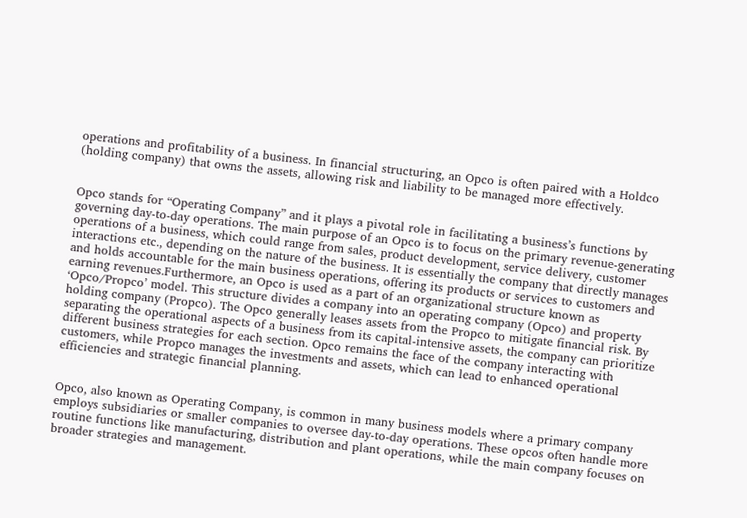operations and profitability of a business. In financial structuring, an Opco is often paired with a Holdco (holding company) that owns the assets, allowing risk and liability to be managed more effectively.


Opco stands for “Operating Company” and it plays a pivotal role in facilitating a business’s functions by governing day-to-day operations. The main purpose of an Opco is to focus on the primary revenue-generating operations of a business, which could range from sales, product development, service delivery, customer interactions etc., depending on the nature of the business. It is essentially the company that directly manages and holds accountable for the main business operations, offering its products or services to customers and earning revenues.Furthermore, an Opco is used as a part of an organizational structure known as ‘Opco/Propco’ model. This structure divides a company into an operating company (Opco) and property holding company (Propco). The Opco generally leases assets from the Propco to mitigate financial risk. By separating the operational aspects of a business from its capital-intensive assets, the company can prioritize different business strategies for each section. Opco remains the face of the company interacting with customers, while Propco manages the investments and assets, which can lead to enhanced operational efficiencies and strategic financial planning.


Opco, also known as Operating Company, is common in many business models where a primary company employs subsidiaries or smaller companies to oversee day-to-day operations. These opcos often handle more routine functions like manufacturing, distribution and plant operations, while the main company focuses on broader strategies and management.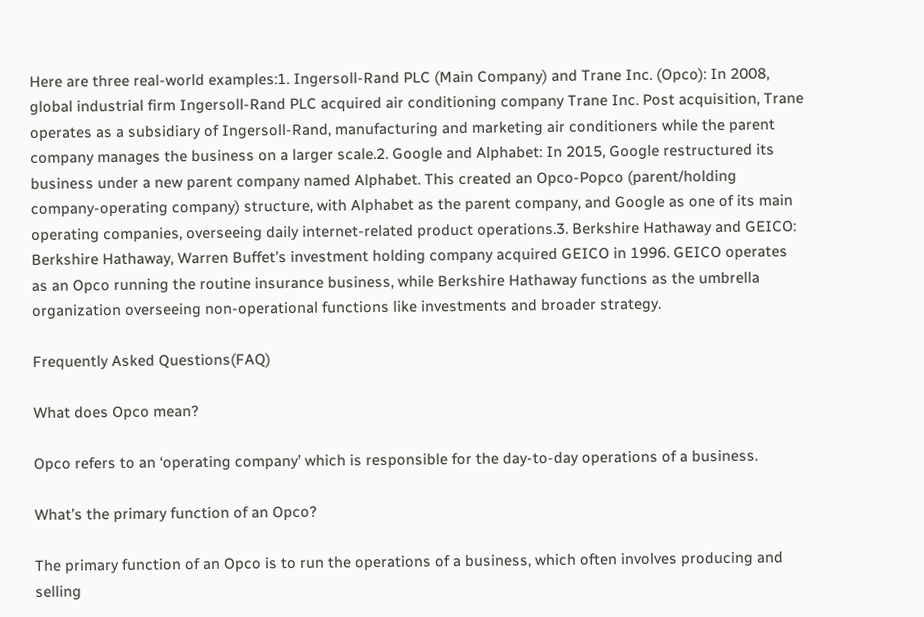Here are three real-world examples:1. Ingersoll-Rand PLC (Main Company) and Trane Inc. (Opco): In 2008, global industrial firm Ingersoll-Rand PLC acquired air conditioning company Trane Inc. Post acquisition, Trane operates as a subsidiary of Ingersoll-Rand, manufacturing and marketing air conditioners while the parent company manages the business on a larger scale.2. Google and Alphabet: In 2015, Google restructured its business under a new parent company named Alphabet. This created an Opco-Popco (parent/holding company-operating company) structure, with Alphabet as the parent company, and Google as one of its main operating companies, overseeing daily internet-related product operations.3. Berkshire Hathaway and GEICO: Berkshire Hathaway, Warren Buffet’s investment holding company acquired GEICO in 1996. GEICO operates as an Opco running the routine insurance business, while Berkshire Hathaway functions as the umbrella organization overseeing non-operational functions like investments and broader strategy.

Frequently Asked Questions(FAQ)

What does Opco mean?

Opco refers to an ‘operating company’ which is responsible for the day-to-day operations of a business.

What’s the primary function of an Opco?

The primary function of an Opco is to run the operations of a business, which often involves producing and selling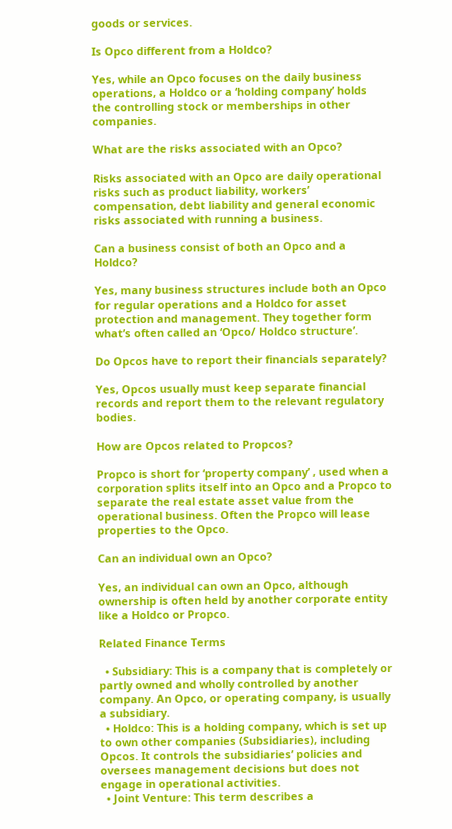goods or services.

Is Opco different from a Holdco?

Yes, while an Opco focuses on the daily business operations, a Holdco or a ‘holding company’ holds the controlling stock or memberships in other companies.

What are the risks associated with an Opco?

Risks associated with an Opco are daily operational risks such as product liability, workers’ compensation, debt liability and general economic risks associated with running a business.

Can a business consist of both an Opco and a Holdco?

Yes, many business structures include both an Opco for regular operations and a Holdco for asset protection and management. They together form what’s often called an ‘Opco/ Holdco structure’.

Do Opcos have to report their financials separately?

Yes, Opcos usually must keep separate financial records and report them to the relevant regulatory bodies.

How are Opcos related to Propcos?

Propco is short for ‘property company’ , used when a corporation splits itself into an Opco and a Propco to separate the real estate asset value from the operational business. Often the Propco will lease properties to the Opco.

Can an individual own an Opco?

Yes, an individual can own an Opco, although ownership is often held by another corporate entity like a Holdco or Propco.

Related Finance Terms

  • Subsidiary: This is a company that is completely or partly owned and wholly controlled by another company. An Opco, or operating company, is usually a subsidiary.
  • Holdco: This is a holding company, which is set up to own other companies (Subsidiaries), including Opcos. It controls the subsidiaries’ policies and oversees management decisions but does not engage in operational activities.
  • Joint Venture: This term describes a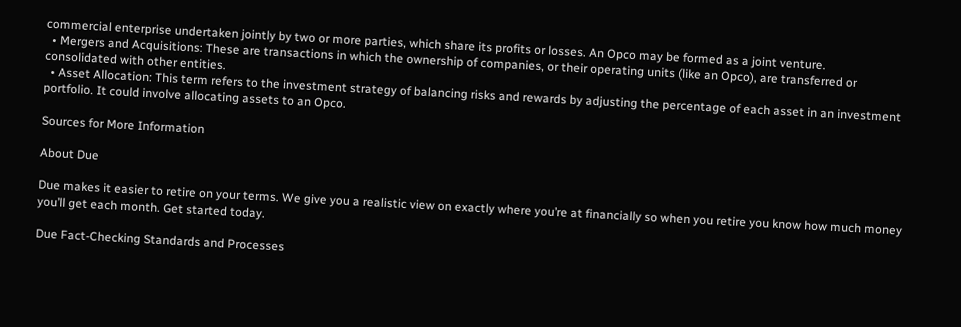commercial enterprise undertaken jointly by two or more parties, which share its profits or losses. An Opco may be formed as a joint venture.
  • Mergers and Acquisitions: These are transactions in which the ownership of companies, or their operating units (like an Opco), are transferred or consolidated with other entities.
  • Asset Allocation: This term refers to the investment strategy of balancing risks and rewards by adjusting the percentage of each asset in an investment portfolio. It could involve allocating assets to an Opco.

Sources for More Information

About Due

Due makes it easier to retire on your terms. We give you a realistic view on exactly where you’re at financially so when you retire you know how much money you’ll get each month. Get started today.

Due Fact-Checking Standards and Processes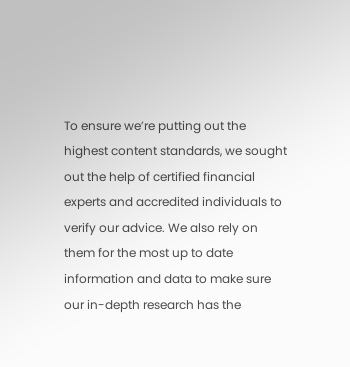To ensure we’re putting out the highest content standards, we sought out the help of certified financial experts and accredited individuals to verify our advice. We also rely on them for the most up to date information and data to make sure our in-depth research has the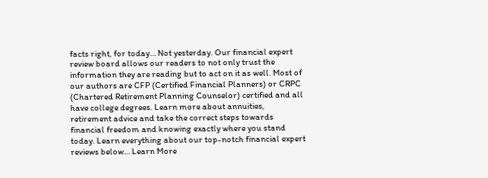facts right, for today… Not yesterday. Our financial expert review board allows our readers to not only trust the information they are reading but to act on it as well. Most of our authors are CFP (Certified Financial Planners) or CRPC (Chartered Retirement Planning Counselor) certified and all have college degrees. Learn more about annuities, retirement advice and take the correct steps towards financial freedom and knowing exactly where you stand today. Learn everything about our top-notch financial expert reviews below… Learn More